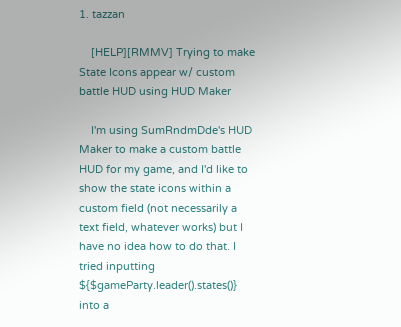1. tazzan

    [HELP][RMMV] Trying to make State Icons appear w/ custom battle HUD using HUD Maker

    I'm using SumRndmDde's HUD Maker to make a custom battle HUD for my game, and I'd like to show the state icons within a custom field (not necessarily a text field, whatever works) but I have no idea how to do that. I tried inputting ${$gameParty.leader().states()} into a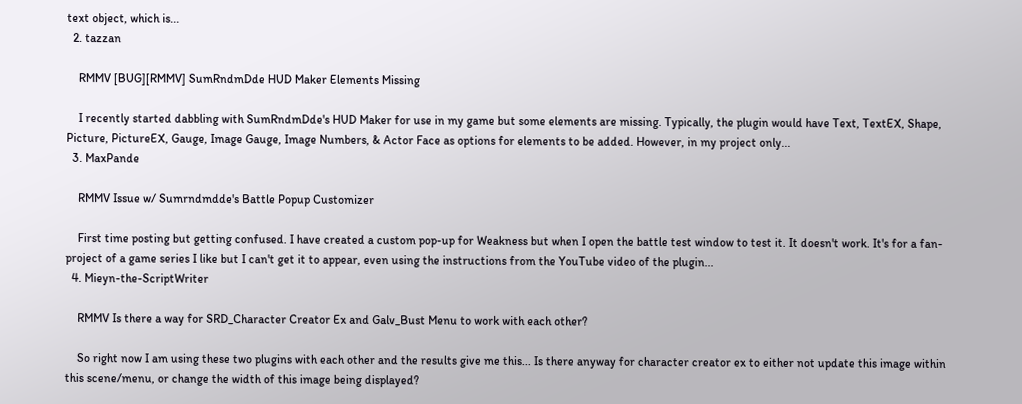text object, which is...
  2. tazzan

    RMMV [BUG][RMMV] SumRndmDde HUD Maker Elements Missing

    I recently started dabbling with SumRndmDde's HUD Maker for use in my game but some elements are missing. Typically, the plugin would have Text, TextEX, Shape, Picture, PictureEX, Gauge, Image Gauge, Image Numbers, & Actor Face as options for elements to be added. However, in my project only...
  3. MaxPande

    RMMV Issue w/ Sumrndmdde's Battle Popup Customizer

    First time posting but getting confused. I have created a custom pop-up for Weakness but when I open the battle test window to test it. It doesn't work. It's for a fan-project of a game series I like but I can't get it to appear, even using the instructions from the YouTube video of the plugin...
  4. Mieyn-the-ScriptWriter

    RMMV Is there a way for SRD_Character Creator Ex and Galv_Bust Menu to work with each other?

    So right now I am using these two plugins with each other and the results give me this... Is there anyway for character creator ex to either not update this image within this scene/menu, or change the width of this image being displayed?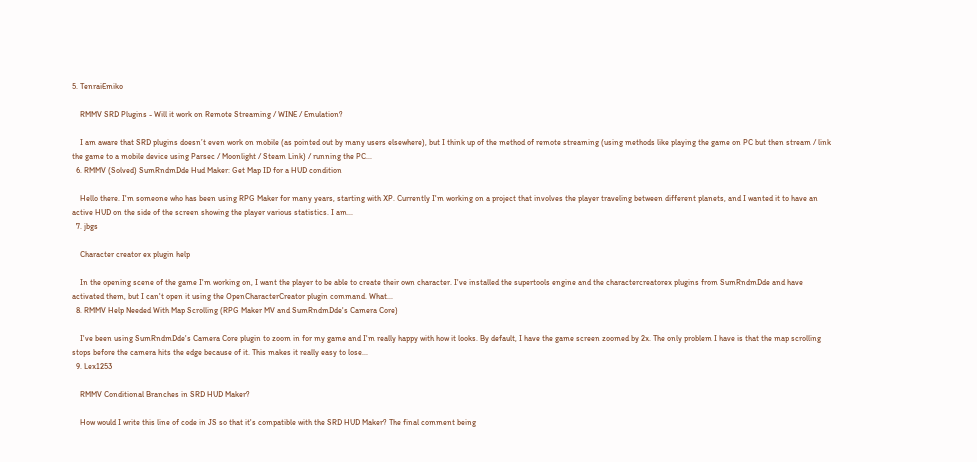5. TenraiEmiko

    RMMV SRD Plugins - Will it work on Remote Streaming / WINE / Emulation?

    I am aware that SRD plugins doesn’t even work on mobile (as pointed out by many users elsewhere), but I think up of the method of remote streaming (using methods like playing the game on PC but then stream / link the game to a mobile device using Parsec / Moonlight / Steam Link) / running the PC...
  6. RMMV (Solved) SumRndmDde Hud Maker: Get Map ID for a HUD condition

    Hello there. I'm someone who has been using RPG Maker for many years, starting with XP. Currently I'm working on a project that involves the player traveling between different planets, and I wanted it to have an active HUD on the side of the screen showing the player various statistics. I am...
  7. jbgs

    Character creator ex plugin help

    In the opening scene of the game I'm working on, I want the player to be able to create their own character. I've installed the supertools engine and the charactercreatorex plugins from SumRndmDde and have activated them, but I can't open it using the OpenCharacterCreator plugin command. What...
  8. RMMV Help Needed With Map Scrolling (RPG Maker MV and SumRndmDde's Camera Core)

    I've been using SumRndmDde's Camera Core plugin to zoom in for my game and I'm really happy with how it looks. By default, I have the game screen zoomed by 2x. The only problem I have is that the map scrolling stops before the camera hits the edge because of it. This makes it really easy to lose...
  9. Lex1253

    RMMV Conditional Branches in SRD HUD Maker?

    How would I write this line of code in JS so that it's compatible with the SRD HUD Maker? The final comment being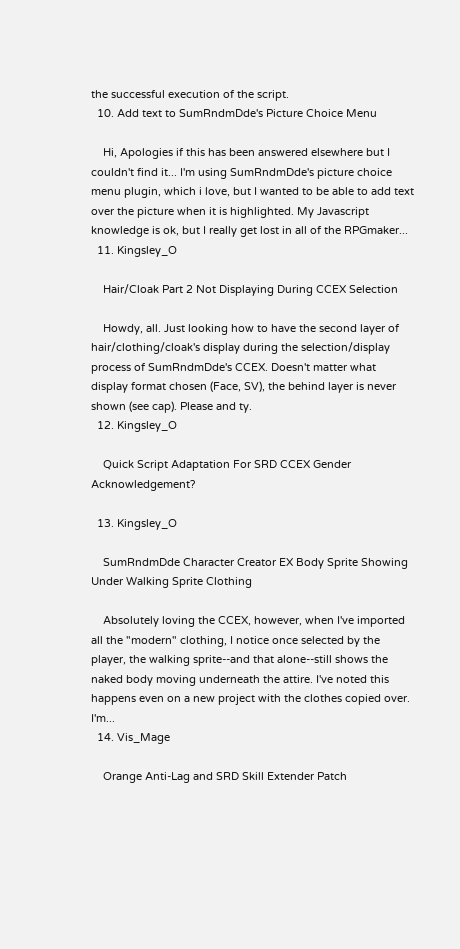the successful execution of the script.
  10. Add text to SumRndmDde's Picture Choice Menu

    Hi, Apologies if this has been answered elsewhere but I couldn't find it... I'm using SumRndmDde's picture choice menu plugin, which i love, but I wanted to be able to add text over the picture when it is highlighted. My Javascript knowledge is ok, but I really get lost in all of the RPGmaker...
  11. Kingsley_O

    Hair/Cloak Part 2 Not Displaying During CCEX Selection

    Howdy, all. Just looking how to have the second layer of hair/clothing/cloak's display during the selection/display process of SumRndmDde's CCEX. Doesn't matter what display format chosen (Face, SV), the behind layer is never shown (see cap). Please and ty.
  12. Kingsley_O

    Quick Script Adaptation For SRD CCEX Gender Acknowledgement?

  13. Kingsley_O

    SumRndmDde Character Creator EX Body Sprite Showing Under Walking Sprite Clothing

    Absolutely loving the CCEX, however, when I've imported all the "modern" clothing, I notice once selected by the player, the walking sprite--and that alone--still shows the naked body moving underneath the attire. I've noted this happens even on a new project with the clothes copied over. I'm...
  14. Vis_Mage

    Orange Anti-Lag and SRD Skill Extender Patch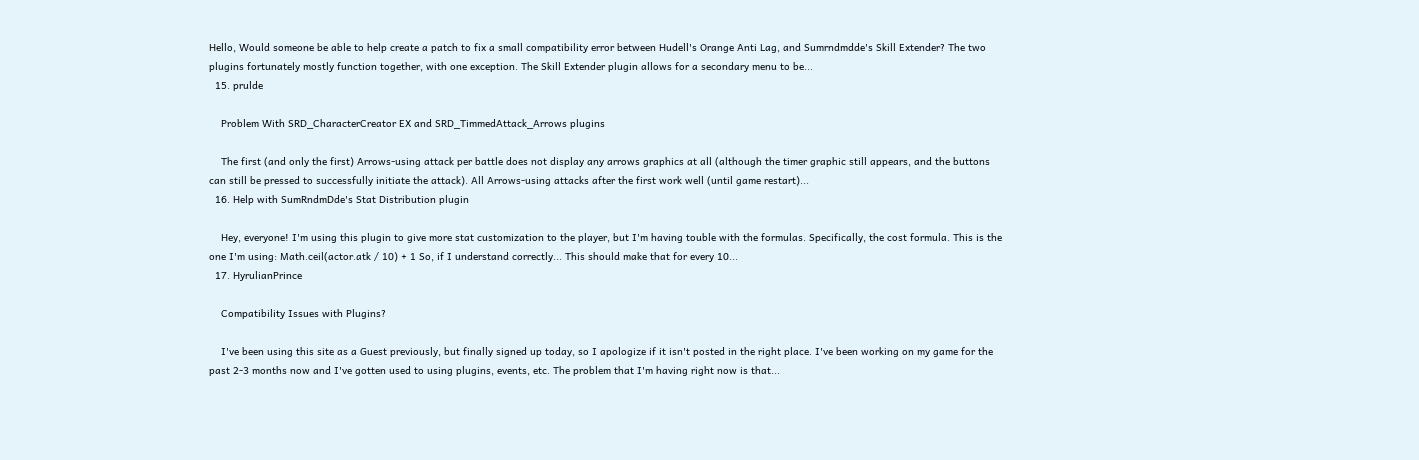Hello, Would someone be able to help create a patch to fix a small compatibility error between Hudell's Orange Anti Lag, and Sumrndmdde's Skill Extender? The two plugins fortunately mostly function together, with one exception. The Skill Extender plugin allows for a secondary menu to be...
  15. prulde

    Problem With SRD_CharacterCreator EX and SRD_TimmedAttack_Arrows plugins

    The first (and only the first) Arrows-using attack per battle does not display any arrows graphics at all (although the timer graphic still appears, and the buttons can still be pressed to successfully initiate the attack). All Arrows-using attacks after the first work well (until game restart)...
  16. Help with SumRndmDde's Stat Distribution plugin

    Hey, everyone! I'm using this plugin to give more stat customization to the player, but I'm having touble with the formulas. Specifically, the cost formula. This is the one I'm using: Math.ceil(actor.atk / 10) + 1 So, if I understand correctly... This should make that for every 10...
  17. HyrulianPrince

    Compatibility Issues with Plugins?

    I've been using this site as a Guest previously, but finally signed up today, so I apologize if it isn't posted in the right place. I've been working on my game for the past 2-3 months now and I've gotten used to using plugins, events, etc. The problem that I'm having right now is that...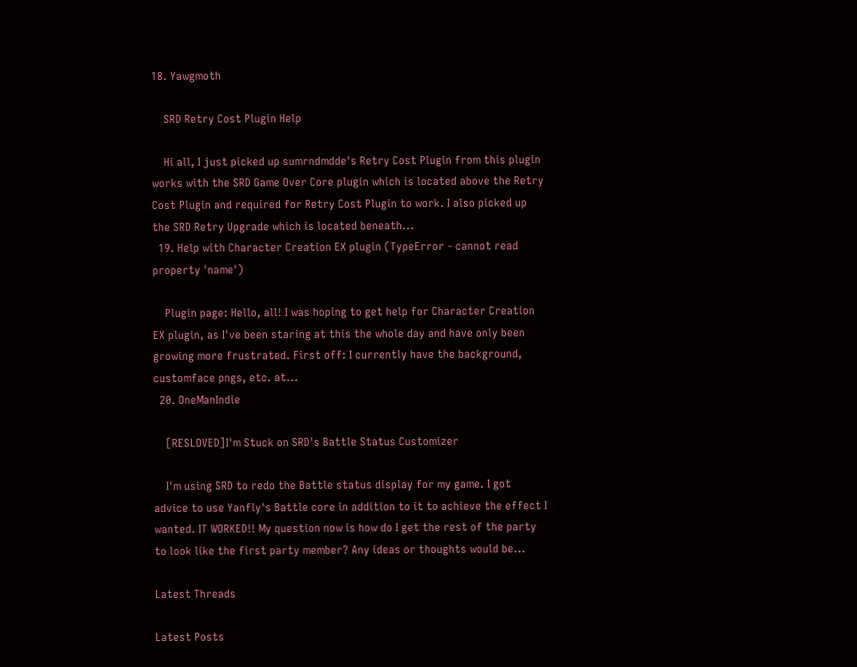18. Yawgmoth

    SRD Retry Cost Plugin Help

    Hi all, I just picked up sumrndmdde's Retry Cost Plugin from this plugin works with the SRD Game Over Core plugin which is located above the Retry Cost Plugin and required for Retry Cost Plugin to work. I also picked up the SRD Retry Upgrade which is located beneath...
  19. Help with Character Creation EX plugin (TypeError - cannot read property 'name')

    Plugin page: Hello, all! I was hoping to get help for Character Creation EX plugin, as I've been staring at this the whole day and have only been growing more frustrated. First off: I currently have the background, customface pngs, etc. at...
  20. OneManIndie

    [RESLOVED]I'm Stuck on SRD's Battle Status Customizer

    I'm using SRD to redo the Battle status display for my game. I got advice to use Yanfly's Battle core in addition to it to achieve the effect I wanted. IT WORKED!! My question now is how do I get the rest of the party to look like the first party member? Any ideas or thoughts would be...

Latest Threads

Latest Posts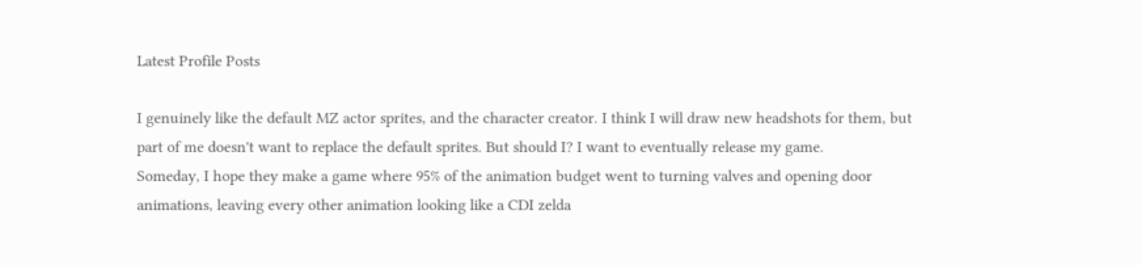Latest Profile Posts

I genuinely like the default MZ actor sprites, and the character creator. I think I will draw new headshots for them, but part of me doesn't want to replace the default sprites. But should I? I want to eventually release my game.
Someday, I hope they make a game where 95% of the animation budget went to turning valves and opening door animations, leaving every other animation looking like a CDI zelda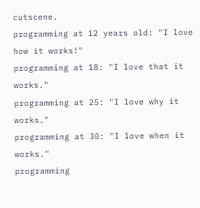cutscene.
programming at 12 years old: "I love how it works!"
programming at 18: "I love that it works."
programming at 25: "I love why it works."
programming at 30: "I love when it works."
programming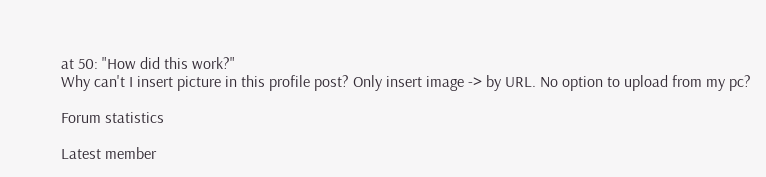at 50: "How did this work?"
Why can't I insert picture in this profile post? Only insert image -> by URL. No option to upload from my pc?

Forum statistics

Latest member